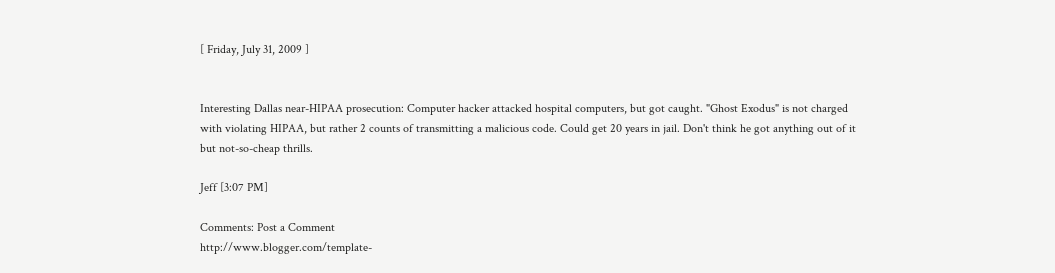[ Friday, July 31, 2009 ]


Interesting Dallas near-HIPAA prosecution: Computer hacker attacked hospital computers, but got caught. "Ghost Exodus" is not charged with violating HIPAA, but rather 2 counts of transmitting a malicious code. Could get 20 years in jail. Don't think he got anything out of it but not-so-cheap thrills.

Jeff [3:07 PM]

Comments: Post a Comment
http://www.blogger.com/template-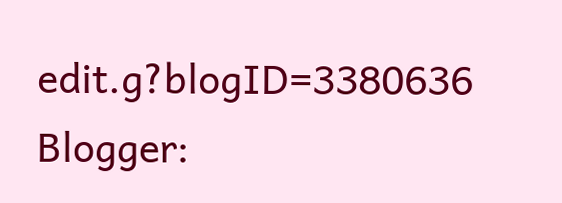edit.g?blogID=3380636 Blogger: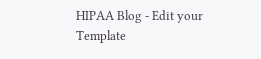HIPAA Blog - Edit your Template